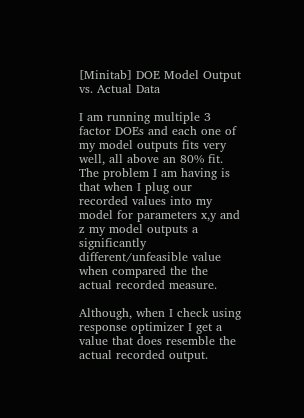[Minitab] DOE Model Output vs. Actual Data

I am running multiple 3 factor DOEs and each one of my model outputs fits very well, all above an 80% fit. The problem I am having is that when I plug our recorded values into my model for parameters x,y and z my model outputs a significantly different/unfeasible value when compared the the actual recorded measure.

Although, when I check using response optimizer I get a value that does resemble the actual recorded output.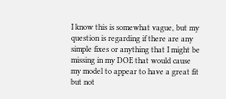I know this is somewhat vague, but my question is regarding if there are any simple fixes or anything that I might be missing in my DOE that would cause my model to appear to have a great fit but not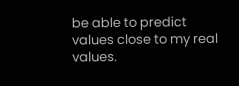be able to predict values close to my real values.